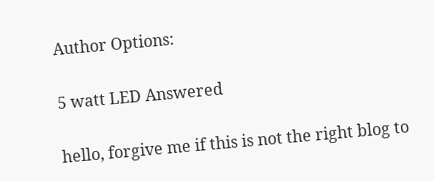Author Options:

5 watt LED Answered

hello, forgive me if this is not the right blog to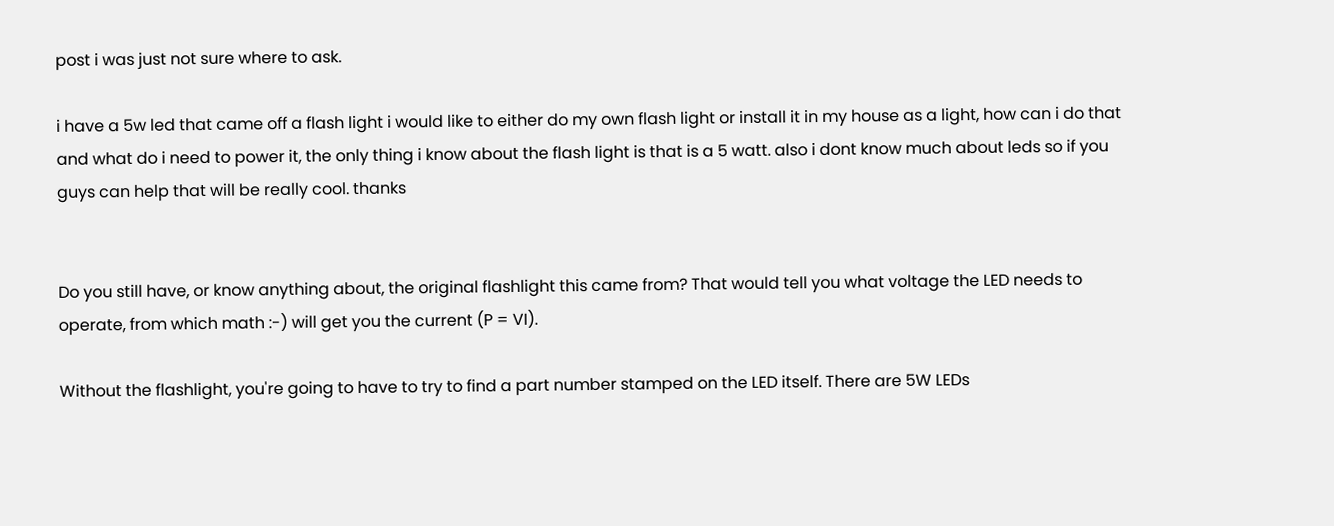post i was just not sure where to ask.

i have a 5w led that came off a flash light i would like to either do my own flash light or install it in my house as a light, how can i do that and what do i need to power it, the only thing i know about the flash light is that is a 5 watt. also i dont know much about leds so if you guys can help that will be really cool. thanks


Do you still have, or know anything about, the original flashlight this came from? That would tell you what voltage the LED needs to operate, from which math :-) will get you the current (P = VI).

Without the flashlight, you're going to have to try to find a part number stamped on the LED itself. There are 5W LEDs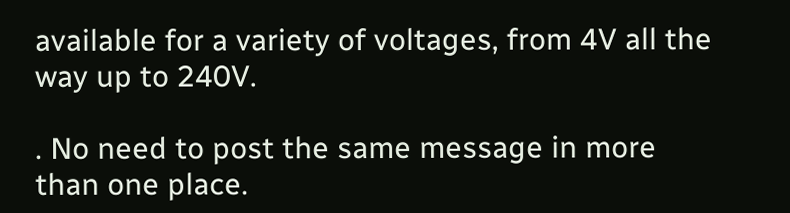available for a variety of voltages, from 4V all the way up to 240V.

. No need to post the same message in more than one place.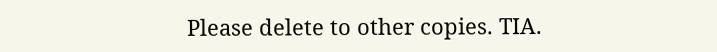Please delete to other copies. TIA.